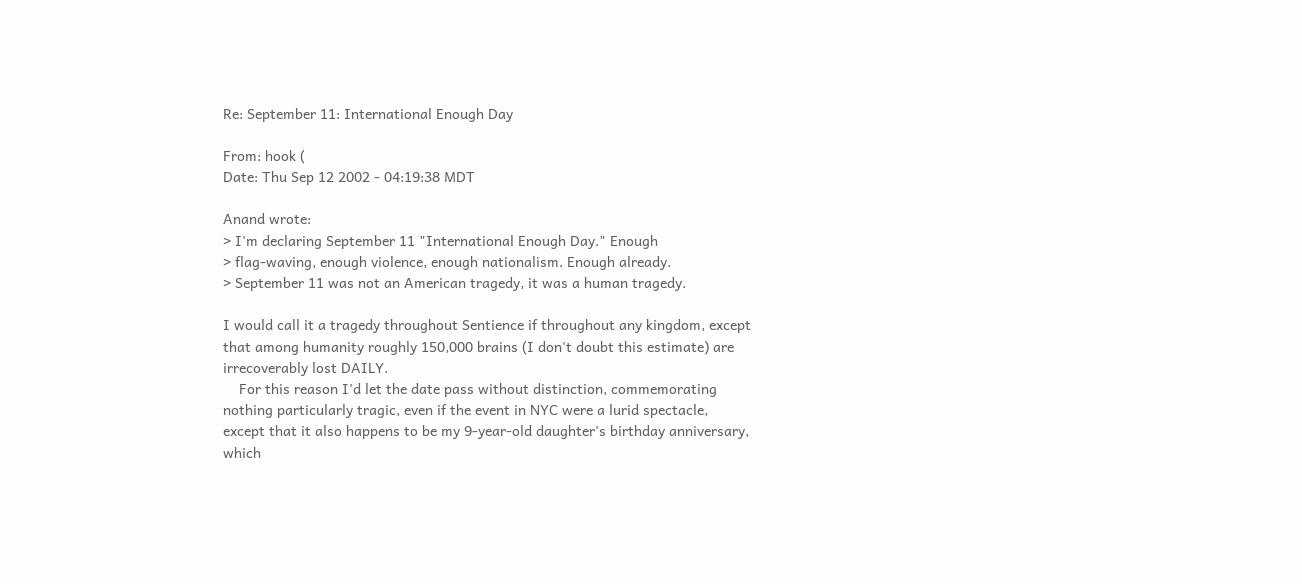Re: September 11: International Enough Day

From: hook (
Date: Thu Sep 12 2002 - 04:19:38 MDT

Anand wrote:
> I'm declaring September 11 "International Enough Day." Enough
> flag-waving, enough violence, enough nationalism. Enough already.
> September 11 was not an American tragedy, it was a human tragedy.

I would call it a tragedy throughout Sentience if throughout any kingdom, except
that among humanity roughly 150,000 brains (I don't doubt this estimate) are
irrecoverably lost DAILY.
    For this reason I'd let the date pass without distinction, commemorating
nothing particularly tragic, even if the event in NYC were a lurid spectacle,
except that it also happens to be my 9-year-old daughter's birthday anniversary,
which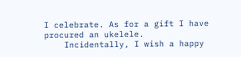I celebrate. As for a gift I have procured an ukelele.
    Incidentally, I wish a happy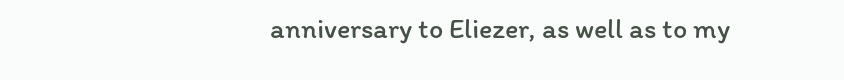anniversary to Eliezer, as well as to my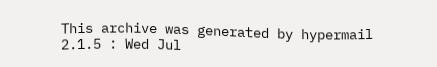This archive was generated by hypermail 2.1.5 : Wed Jul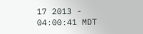17 2013 - 04:00:41 MDT